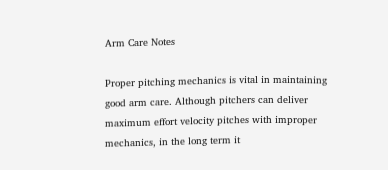Arm Care Notes

Proper pitching mechanics is vital in maintaining good arm care. Although pitchers can deliver maximum effort velocity pitches with improper mechanics, in the long term it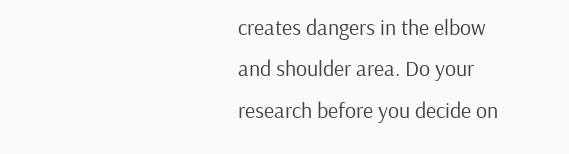creates dangers in the elbow and shoulder area. Do your research before you decide on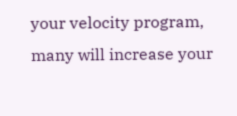your velocity program, many will increase your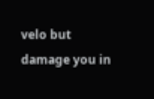velo but damage you in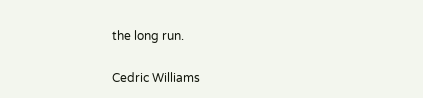the long run.

Cedric Williams